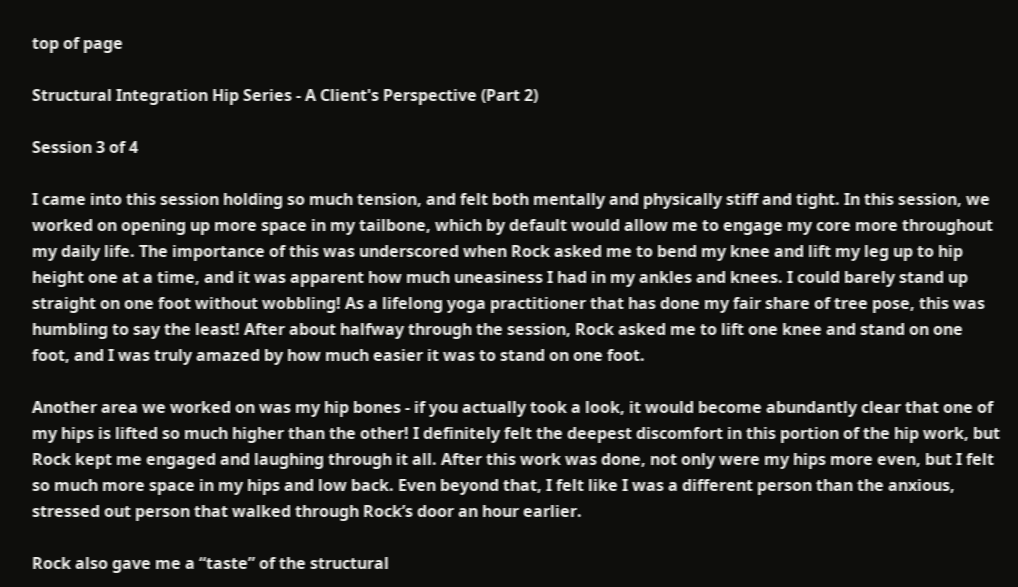top of page

Structural Integration Hip Series - A Client's Perspective (Part 2)

Session 3 of 4

I came into this session holding so much tension, and felt both mentally and physically stiff and tight. In this session, we worked on opening up more space in my tailbone, which by default would allow me to engage my core more throughout my daily life. The importance of this was underscored when Rock asked me to bend my knee and lift my leg up to hip height one at a time, and it was apparent how much uneasiness I had in my ankles and knees. I could barely stand up straight on one foot without wobbling! As a lifelong yoga practitioner that has done my fair share of tree pose, this was humbling to say the least! After about halfway through the session, Rock asked me to lift one knee and stand on one foot, and I was truly amazed by how much easier it was to stand on one foot.

Another area we worked on was my hip bones - if you actually took a look, it would become abundantly clear that one of my hips is lifted so much higher than the other! I definitely felt the deepest discomfort in this portion of the hip work, but Rock kept me engaged and laughing through it all. After this work was done, not only were my hips more even, but I felt so much more space in my hips and low back. Even beyond that, I felt like I was a different person than the anxious, stressed out person that walked through Rock’s door an hour earlier.

Rock also gave me a “taste” of the structural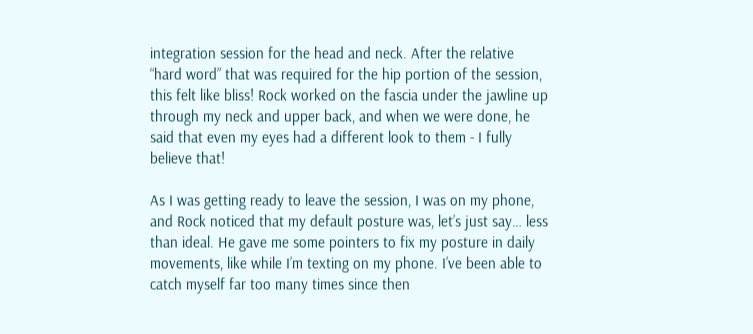integration session for the head and neck. After the relative “hard word” that was required for the hip portion of the session, this felt like bliss! Rock worked on the fascia under the jawline up through my neck and upper back, and when we were done, he said that even my eyes had a different look to them - I fully believe that!

As I was getting ready to leave the session, I was on my phone, and Rock noticed that my default posture was, let’s just say… less than ideal. He gave me some pointers to fix my posture in daily movements, like while I’m texting on my phone. I’ve been able to catch myself far too many times since then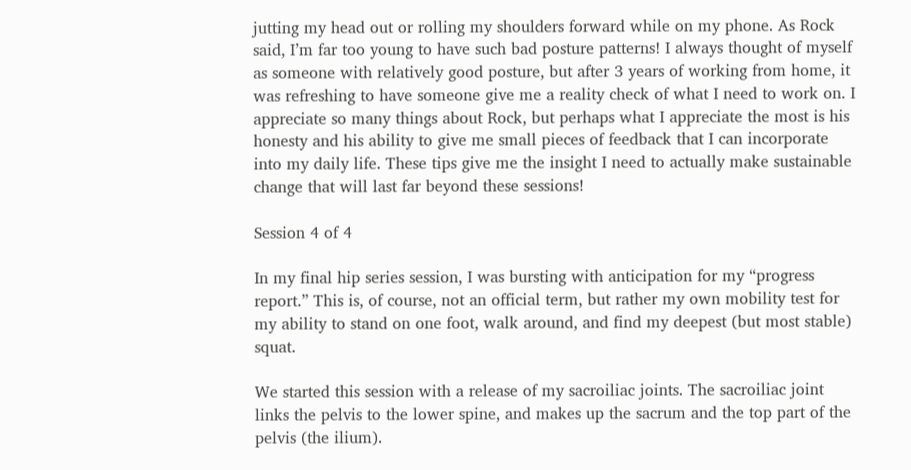jutting my head out or rolling my shoulders forward while on my phone. As Rock said, I’m far too young to have such bad posture patterns! I always thought of myself as someone with relatively good posture, but after 3 years of working from home, it was refreshing to have someone give me a reality check of what I need to work on. I appreciate so many things about Rock, but perhaps what I appreciate the most is his honesty and his ability to give me small pieces of feedback that I can incorporate into my daily life. These tips give me the insight I need to actually make sustainable change that will last far beyond these sessions!

Session 4 of 4

In my final hip series session, I was bursting with anticipation for my “progress report.” This is, of course, not an official term, but rather my own mobility test for my ability to stand on one foot, walk around, and find my deepest (but most stable) squat.

We started this session with a release of my sacroiliac joints. The sacroiliac joint links the pelvis to the lower spine, and makes up the sacrum and the top part of the pelvis (the ilium).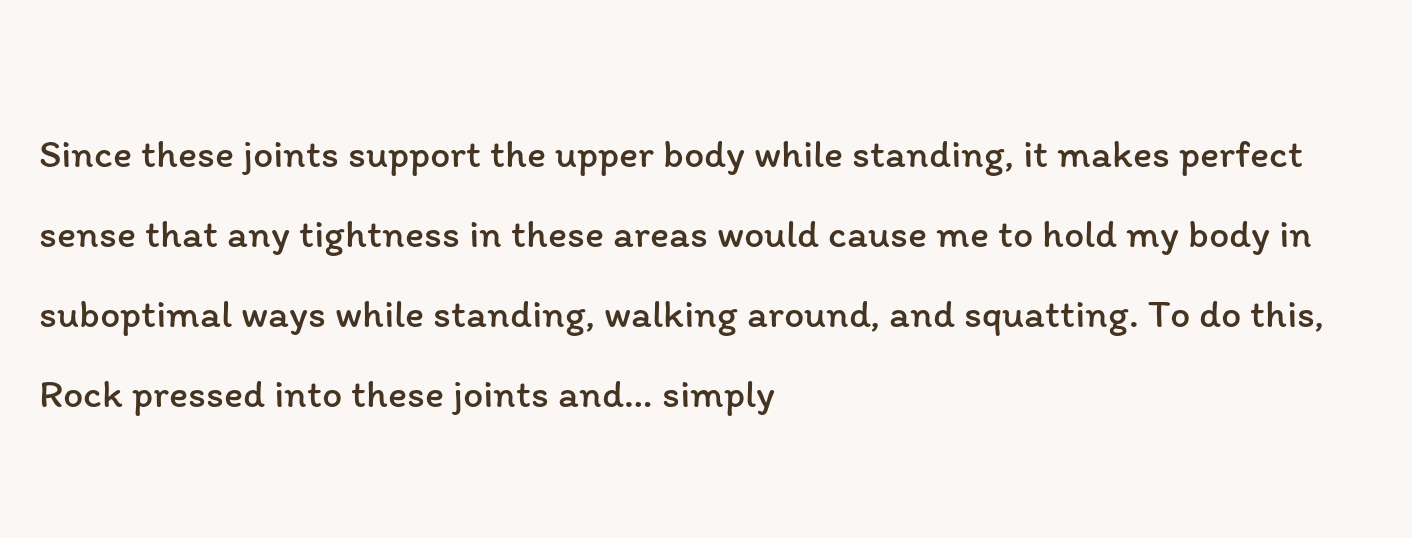Since these joints support the upper body while standing, it makes perfect sense that any tightness in these areas would cause me to hold my body in suboptimal ways while standing, walking around, and squatting. To do this, Rock pressed into these joints and… simply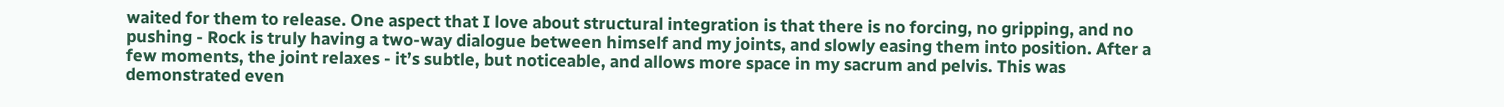waited for them to release. One aspect that I love about structural integration is that there is no forcing, no gripping, and no pushing - Rock is truly having a two-way dialogue between himself and my joints, and slowly easing them into position. After a few moments, the joint relaxes - it’s subtle, but noticeable, and allows more space in my sacrum and pelvis. This was demonstrated even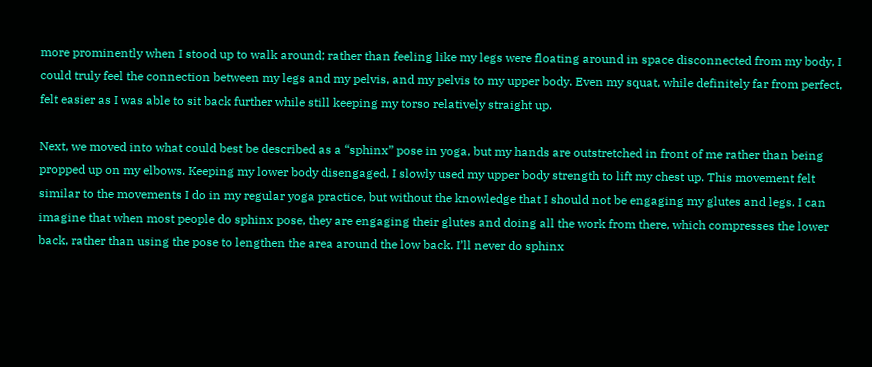more prominently when I stood up to walk around; rather than feeling like my legs were floating around in space disconnected from my body, I could truly feel the connection between my legs and my pelvis, and my pelvis to my upper body. Even my squat, while definitely far from perfect, felt easier as I was able to sit back further while still keeping my torso relatively straight up.

Next, we moved into what could best be described as a “sphinx” pose in yoga, but my hands are outstretched in front of me rather than being propped up on my elbows. Keeping my lower body disengaged, I slowly used my upper body strength to lift my chest up. This movement felt similar to the movements I do in my regular yoga practice, but without the knowledge that I should not be engaging my glutes and legs. I can imagine that when most people do sphinx pose, they are engaging their glutes and doing all the work from there, which compresses the lower back, rather than using the pose to lengthen the area around the low back. I’ll never do sphinx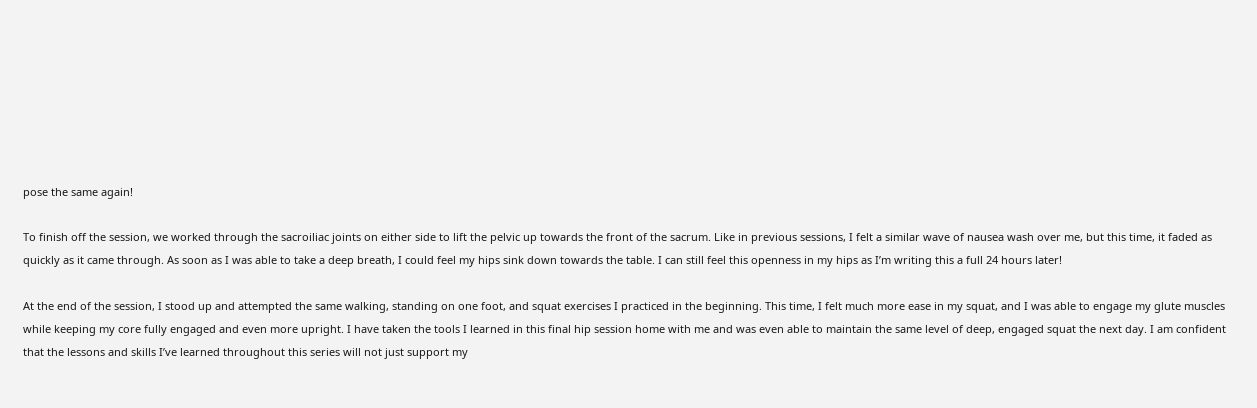pose the same again!

To finish off the session, we worked through the sacroiliac joints on either side to lift the pelvic up towards the front of the sacrum. Like in previous sessions, I felt a similar wave of nausea wash over me, but this time, it faded as quickly as it came through. As soon as I was able to take a deep breath, I could feel my hips sink down towards the table. I can still feel this openness in my hips as I’m writing this a full 24 hours later!

At the end of the session, I stood up and attempted the same walking, standing on one foot, and squat exercises I practiced in the beginning. This time, I felt much more ease in my squat, and I was able to engage my glute muscles while keeping my core fully engaged and even more upright. I have taken the tools I learned in this final hip session home with me and was even able to maintain the same level of deep, engaged squat the next day. I am confident that the lessons and skills I’ve learned throughout this series will not just support my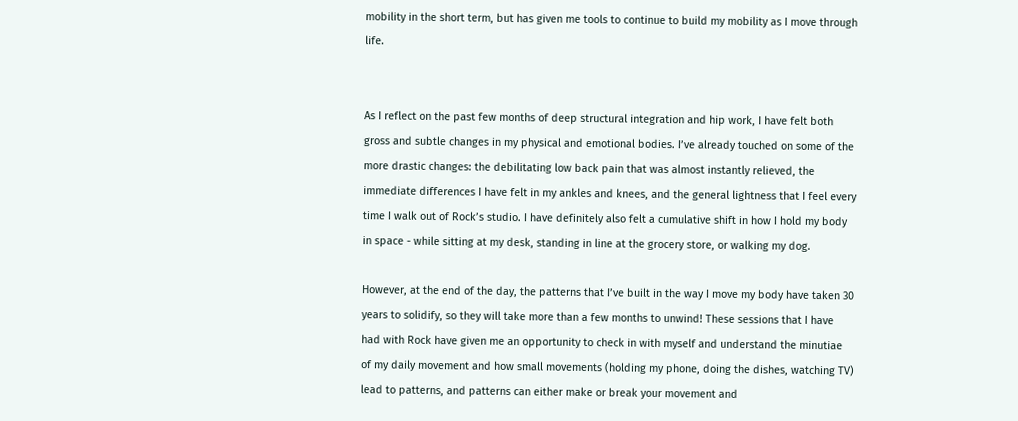mobility in the short term, but has given me tools to continue to build my mobility as I move through life.


As I reflect on the past few months of deep structural integration and hip work, I have felt both gross and subtle changes in my physical and emotional bodies. I’ve already touched on some of the more drastic changes: the debilitating low back pain that was almost instantly relieved, the immediate differences I have felt in my ankles and knees, and the general lightness that I feel every time I walk out of Rock’s studio. I have definitely also felt a cumulative shift in how I hold my body in space - while sitting at my desk, standing in line at the grocery store, or walking my dog.

However, at the end of the day, the patterns that I’ve built in the way I move my body have taken 30 years to solidify, so they will take more than a few months to unwind! These sessions that I have had with Rock have given me an opportunity to check in with myself and understand the minutiae of my daily movement and how small movements (holding my phone, doing the dishes, watching TV) lead to patterns, and patterns can either make or break your movement and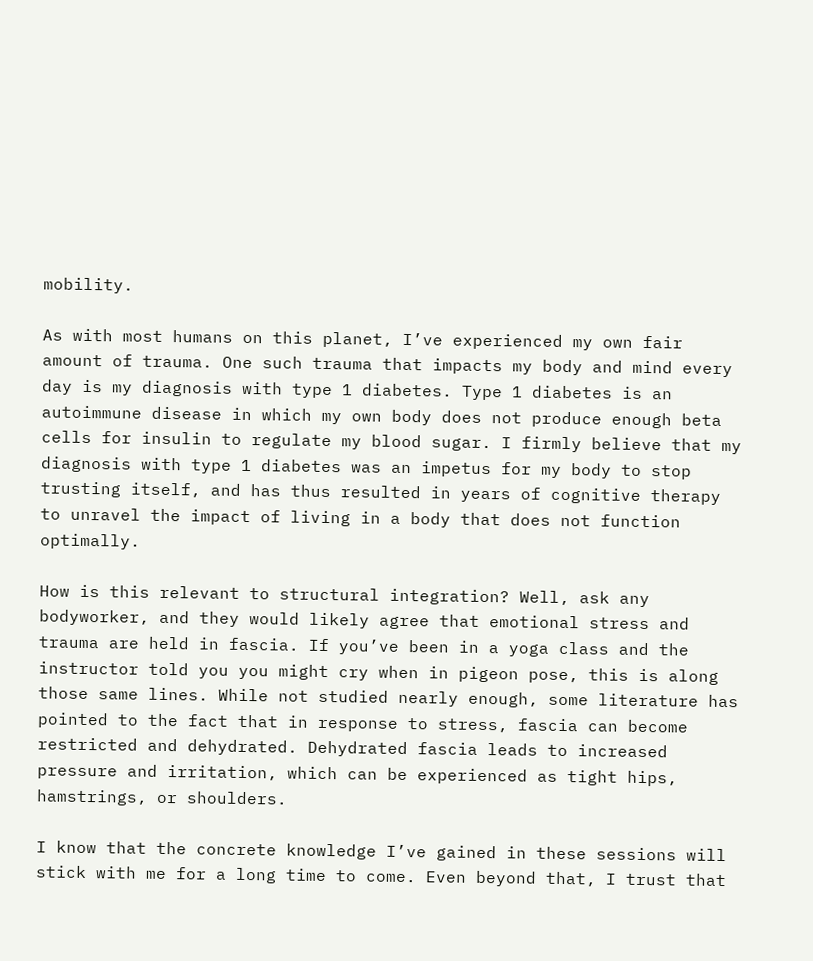mobility.

As with most humans on this planet, I’ve experienced my own fair amount of trauma. One such trauma that impacts my body and mind every day is my diagnosis with type 1 diabetes. Type 1 diabetes is an autoimmune disease in which my own body does not produce enough beta cells for insulin to regulate my blood sugar. I firmly believe that my diagnosis with type 1 diabetes was an impetus for my body to stop trusting itself, and has thus resulted in years of cognitive therapy to unravel the impact of living in a body that does not function optimally.

How is this relevant to structural integration? Well, ask any bodyworker, and they would likely agree that emotional stress and trauma are held in fascia. If you’ve been in a yoga class and the instructor told you you might cry when in pigeon pose, this is along those same lines. While not studied nearly enough, some literature has pointed to the fact that in response to stress, fascia can become restricted and dehydrated. Dehydrated fascia leads to increased pressure and irritation, which can be experienced as tight hips, hamstrings, or shoulders.

I know that the concrete knowledge I’ve gained in these sessions will stick with me for a long time to come. Even beyond that, I trust that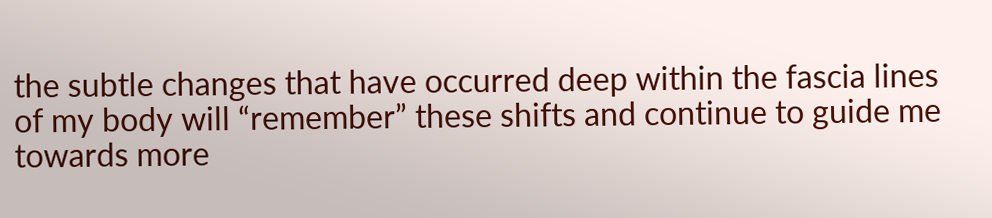the subtle changes that have occurred deep within the fascia lines of my body will “remember” these shifts and continue to guide me towards more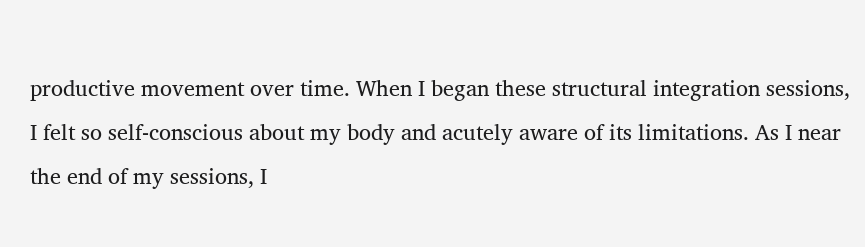productive movement over time. When I began these structural integration sessions, I felt so self-conscious about my body and acutely aware of its limitations. As I near the end of my sessions, I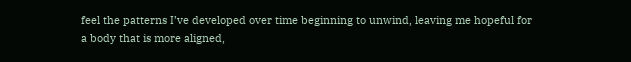feel the patterns I’ve developed over time beginning to unwind, leaving me hopeful for a body that is more aligned,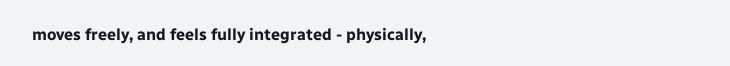moves freely, and feels fully integrated - physically,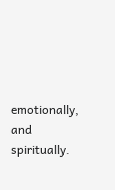emotionally, and spiritually.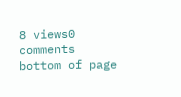8 views0 comments
bottom of page